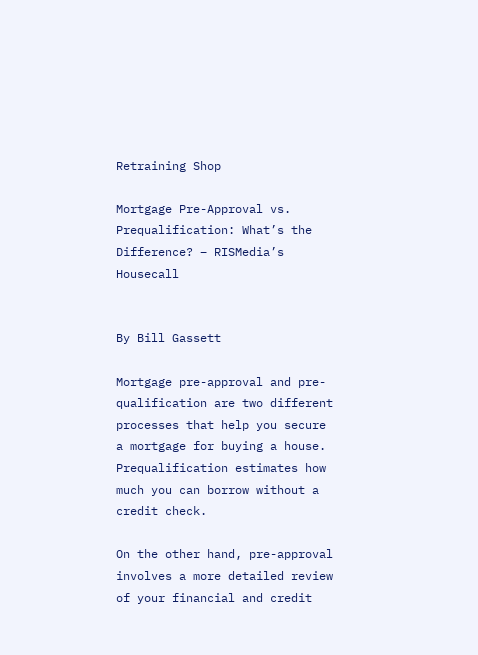Retraining Shop

Mortgage Pre-Approval vs. Prequalification: What’s the Difference? – RISMedia’s Housecall


By Bill Gassett

Mortgage pre-approval and pre-qualification are two different processes that help you secure a mortgage for buying a house. Prequalification estimates how much you can borrow without a credit check.

On the other hand, pre-approval involves a more detailed review of your financial and credit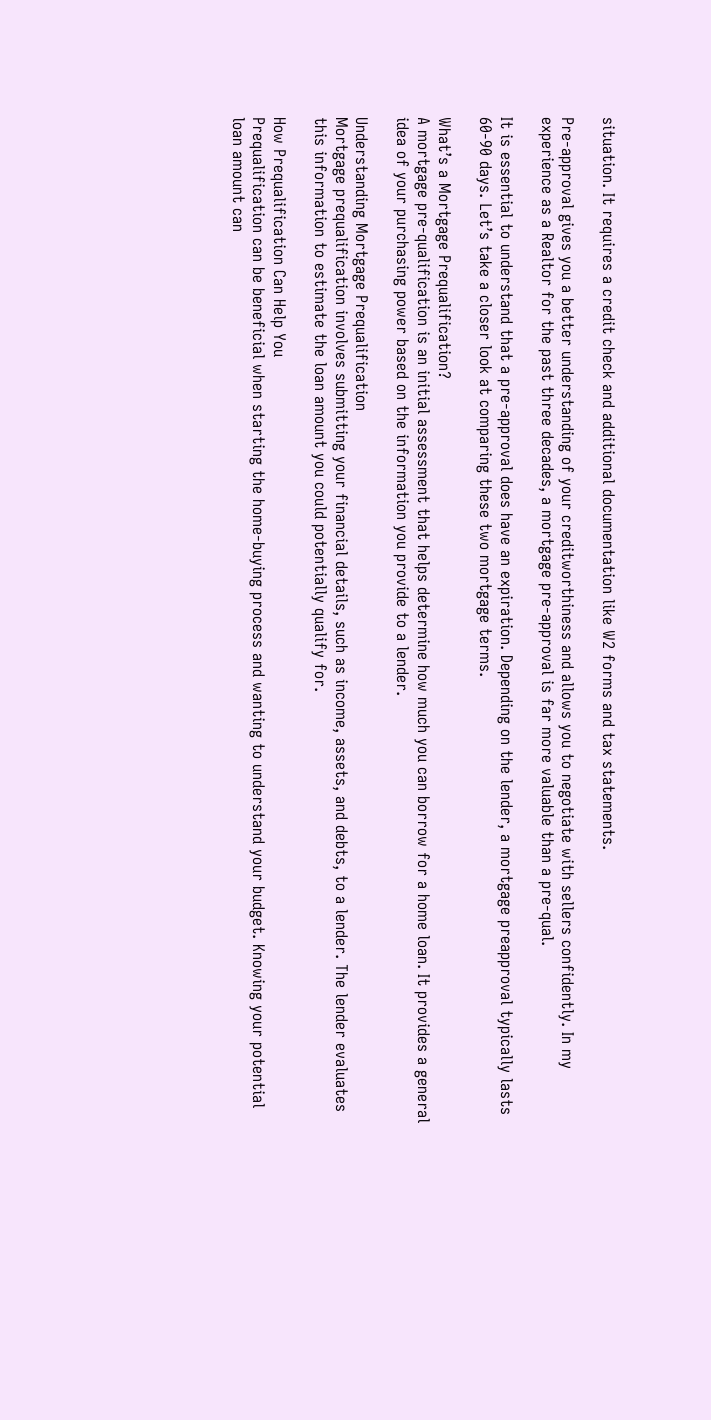situation. It requires a credit check and additional documentation like W2 forms and tax statements.

Pre-approval gives you a better understanding of your creditworthiness and allows you to negotiate with sellers confidently. In my experience as a Realtor for the past three decades, a mortgage pre-approval is far more valuable than a pre-qual.

It is essential to understand that a pre-approval does have an expiration. Depending on the lender, a mortgage preapproval typically lasts 60-90 days. Let’s take a closer look at comparing these two mortgage terms.

What’s a Mortgage Prequalification?
A mortgage pre-qualification is an initial assessment that helps determine how much you can borrow for a home loan. It provides a general idea of your purchasing power based on the information you provide to a lender.

Understanding Mortgage Prequalification
Mortgage prequalification involves submitting your financial details, such as income, assets, and debts, to a lender. The lender evaluates this information to estimate the loan amount you could potentially qualify for.

How Prequalification Can Help You
Prequalification can be beneficial when starting the home-buying process and wanting to understand your budget. Knowing your potential loan amount can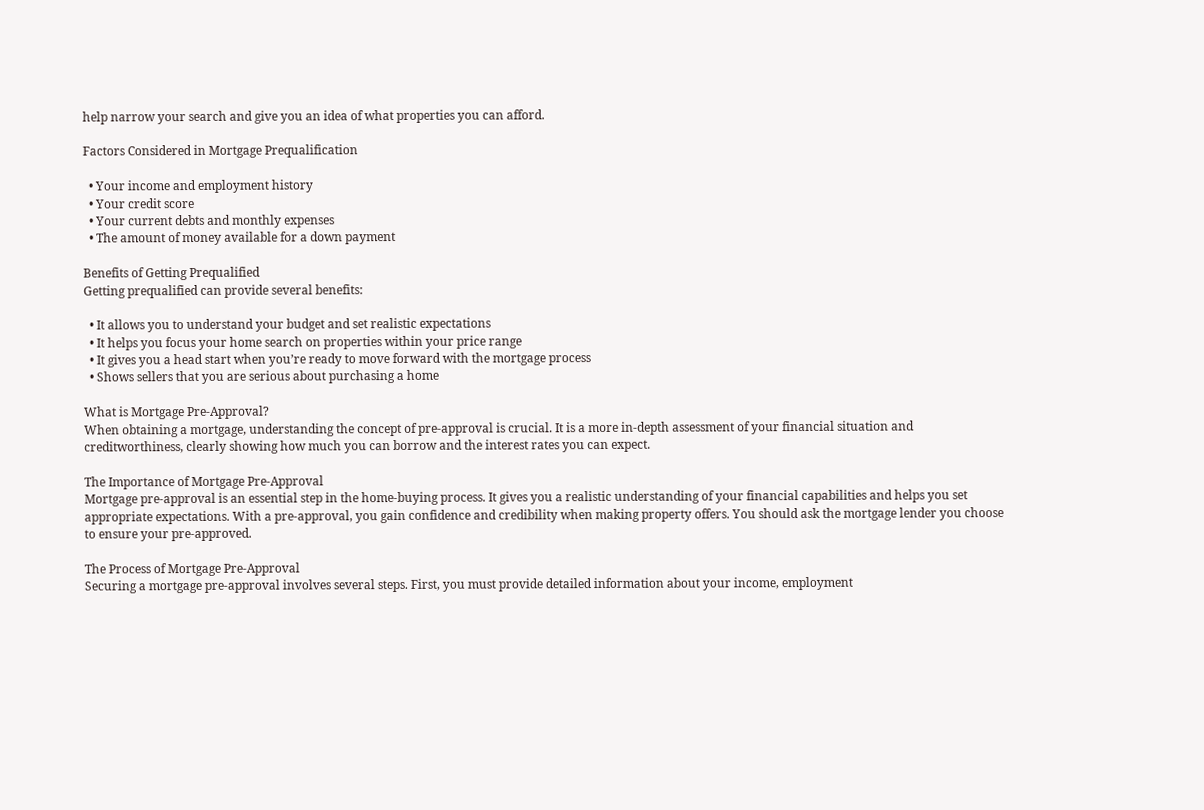help narrow your search and give you an idea of what properties you can afford.

Factors Considered in Mortgage Prequalification

  • Your income and employment history
  • Your credit score
  • Your current debts and monthly expenses
  • The amount of money available for a down payment

Benefits of Getting Prequalified
Getting prequalified can provide several benefits:

  • It allows you to understand your budget and set realistic expectations
  • It helps you focus your home search on properties within your price range
  • It gives you a head start when you’re ready to move forward with the mortgage process
  • Shows sellers that you are serious about purchasing a home

What is Mortgage Pre-Approval?
When obtaining a mortgage, understanding the concept of pre-approval is crucial. It is a more in-depth assessment of your financial situation and creditworthiness, clearly showing how much you can borrow and the interest rates you can expect.

The Importance of Mortgage Pre-Approval
Mortgage pre-approval is an essential step in the home-buying process. It gives you a realistic understanding of your financial capabilities and helps you set appropriate expectations. With a pre-approval, you gain confidence and credibility when making property offers. You should ask the mortgage lender you choose to ensure your pre-approved.

The Process of Mortgage Pre-Approval
Securing a mortgage pre-approval involves several steps. First, you must provide detailed information about your income, employment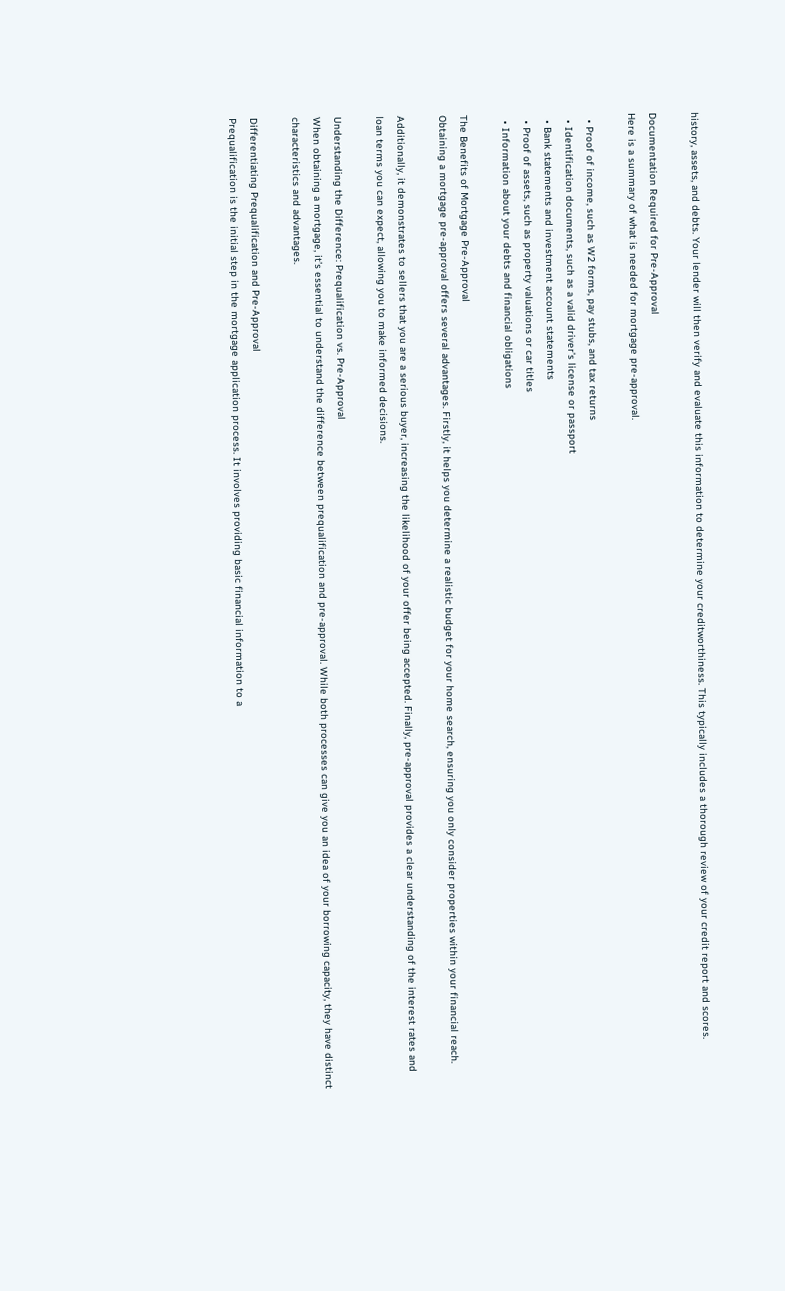history, assets, and debts. Your lender will then verify and evaluate this information to determine your creditworthiness. This typically includes a thorough review of your credit report and scores.

Documentation Required for Pre-Approval
Here is a summary of what is needed for mortgage pre-approval.

  • Proof of income, such as W2 forms, pay stubs, and tax returns
  • Identification documents, such as a valid driver’s license or passport
  • Bank statements and investment account statements
  • Proof of assets, such as property valuations or car titles
  • Information about your debts and financial obligations

The Benefits of Mortgage Pre-Approval
Obtaining a mortgage pre-approval offers several advantages. Firstly, it helps you determine a realistic budget for your home search, ensuring you only consider properties within your financial reach.

Additionally, it demonstrates to sellers that you are a serious buyer, increasing the likelihood of your offer being accepted. Finally, pre-approval provides a clear understanding of the interest rates and loan terms you can expect, allowing you to make informed decisions.

Understanding the Difference: Prequalification vs. Pre-Approval
When obtaining a mortgage, it’s essential to understand the difference between prequalification and pre-approval. While both processes can give you an idea of your borrowing capacity, they have distinct characteristics and advantages.

Differentiating Prequalification and Pre-Approval
Prequalification is the initial step in the mortgage application process. It involves providing basic financial information to a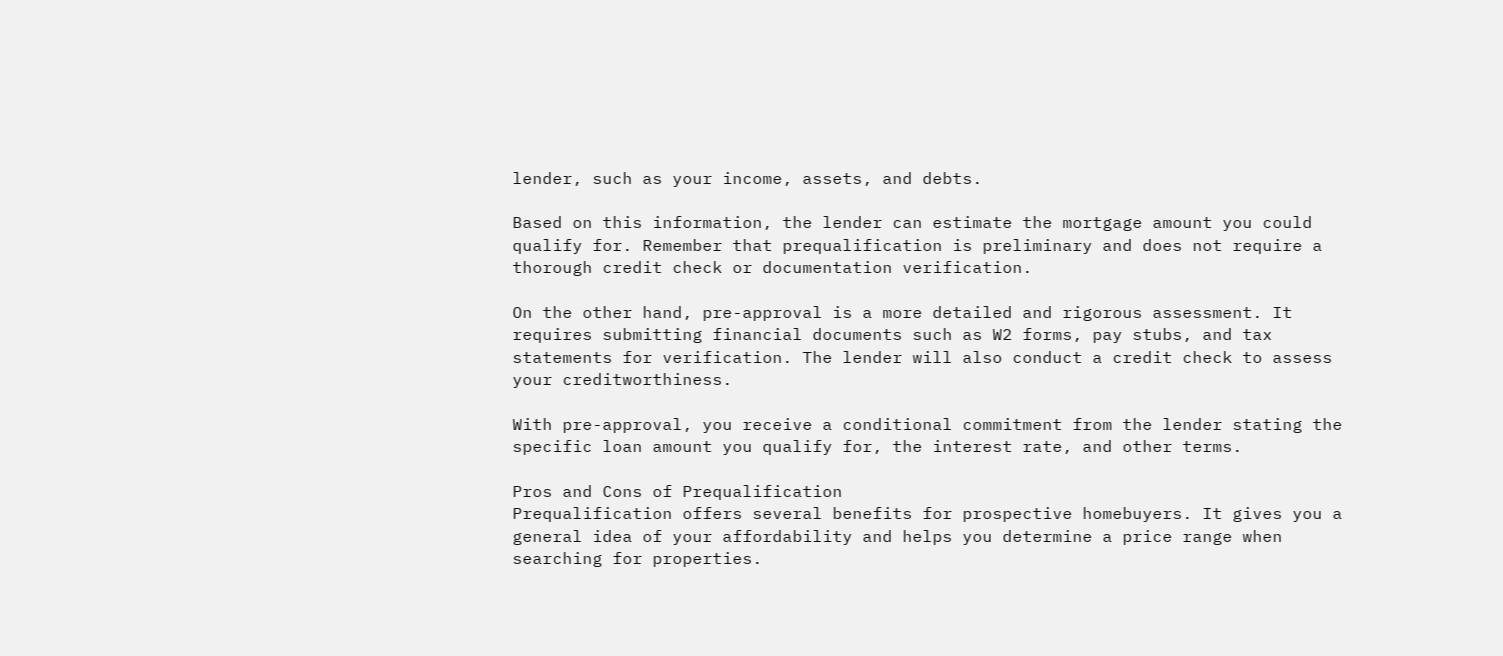lender, such as your income, assets, and debts.

Based on this information, the lender can estimate the mortgage amount you could qualify for. Remember that prequalification is preliminary and does not require a thorough credit check or documentation verification.

On the other hand, pre-approval is a more detailed and rigorous assessment. It requires submitting financial documents such as W2 forms, pay stubs, and tax statements for verification. The lender will also conduct a credit check to assess your creditworthiness.

With pre-approval, you receive a conditional commitment from the lender stating the specific loan amount you qualify for, the interest rate, and other terms.

Pros and Cons of Prequalification
Prequalification offers several benefits for prospective homebuyers. It gives you a general idea of your affordability and helps you determine a price range when searching for properties.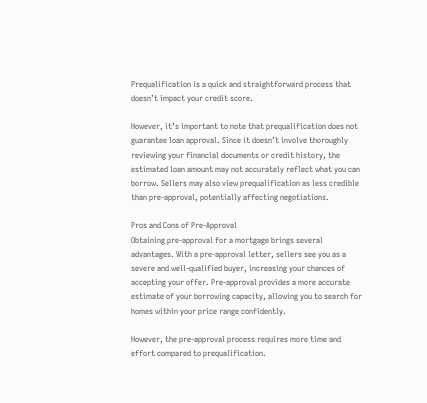Prequalification is a quick and straightforward process that doesn’t impact your credit score.

However, it’s important to note that prequalification does not guarantee loan approval. Since it doesn’t involve thoroughly reviewing your financial documents or credit history, the estimated loan amount may not accurately reflect what you can borrow. Sellers may also view prequalification as less credible than pre-approval, potentially affecting negotiations.

Pros and Cons of Pre-Approval
Obtaining pre-approval for a mortgage brings several advantages. With a pre-approval letter, sellers see you as a severe and well-qualified buyer, increasing your chances of accepting your offer. Pre-approval provides a more accurate estimate of your borrowing capacity, allowing you to search for homes within your price range confidently.

However, the pre-approval process requires more time and effort compared to prequalification.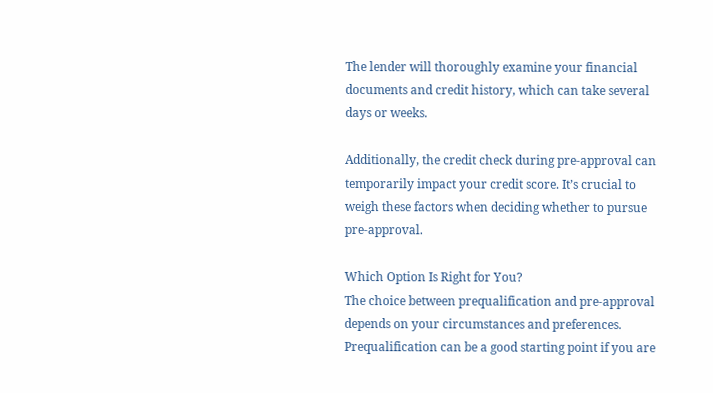The lender will thoroughly examine your financial documents and credit history, which can take several days or weeks.

Additionally, the credit check during pre-approval can temporarily impact your credit score. It’s crucial to weigh these factors when deciding whether to pursue pre-approval.

Which Option Is Right for You?
The choice between prequalification and pre-approval depends on your circumstances and preferences. Prequalification can be a good starting point if you are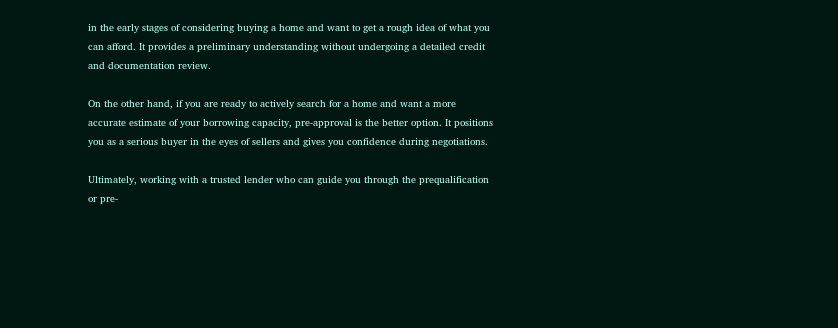in the early stages of considering buying a home and want to get a rough idea of what you can afford. It provides a preliminary understanding without undergoing a detailed credit and documentation review.

On the other hand, if you are ready to actively search for a home and want a more accurate estimate of your borrowing capacity, pre-approval is the better option. It positions you as a serious buyer in the eyes of sellers and gives you confidence during negotiations.

Ultimately, working with a trusted lender who can guide you through the prequalification or pre-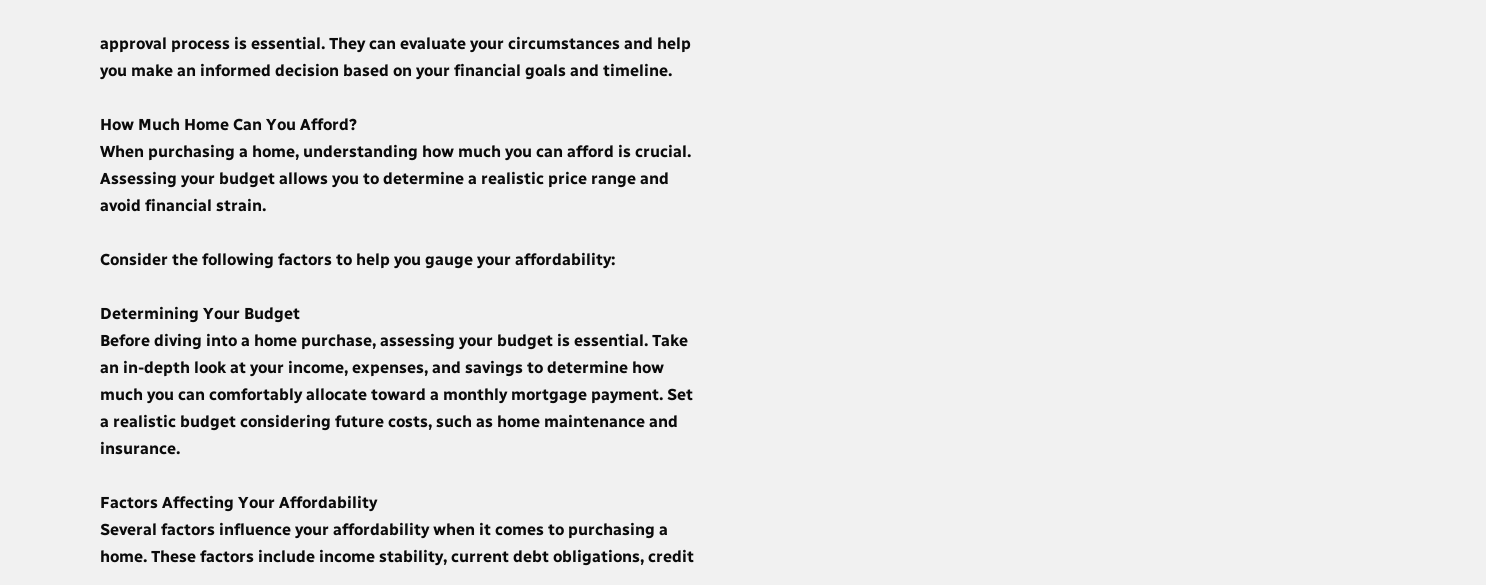approval process is essential. They can evaluate your circumstances and help you make an informed decision based on your financial goals and timeline.

How Much Home Can You Afford?
When purchasing a home, understanding how much you can afford is crucial. Assessing your budget allows you to determine a realistic price range and avoid financial strain.

Consider the following factors to help you gauge your affordability:

Determining Your Budget
Before diving into a home purchase, assessing your budget is essential. Take an in-depth look at your income, expenses, and savings to determine how much you can comfortably allocate toward a monthly mortgage payment. Set a realistic budget considering future costs, such as home maintenance and insurance.

Factors Affecting Your Affordability
Several factors influence your affordability when it comes to purchasing a home. These factors include income stability, current debt obligations, credit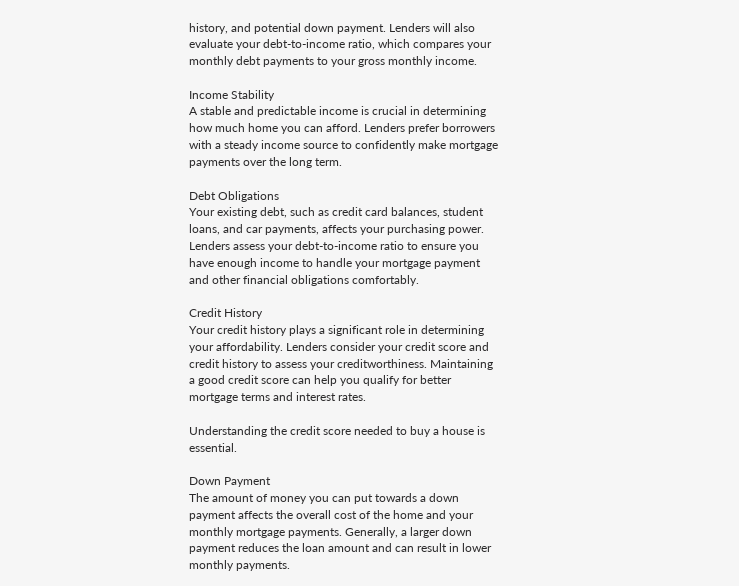history, and potential down payment. Lenders will also evaluate your debt-to-income ratio, which compares your monthly debt payments to your gross monthly income.

Income Stability
A stable and predictable income is crucial in determining how much home you can afford. Lenders prefer borrowers with a steady income source to confidently make mortgage payments over the long term.

Debt Obligations
Your existing debt, such as credit card balances, student loans, and car payments, affects your purchasing power. Lenders assess your debt-to-income ratio to ensure you have enough income to handle your mortgage payment and other financial obligations comfortably.

Credit History
Your credit history plays a significant role in determining your affordability. Lenders consider your credit score and credit history to assess your creditworthiness. Maintaining a good credit score can help you qualify for better mortgage terms and interest rates.

Understanding the credit score needed to buy a house is essential.

Down Payment
The amount of money you can put towards a down payment affects the overall cost of the home and your monthly mortgage payments. Generally, a larger down payment reduces the loan amount and can result in lower monthly payments.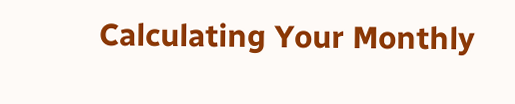Calculating Your Monthly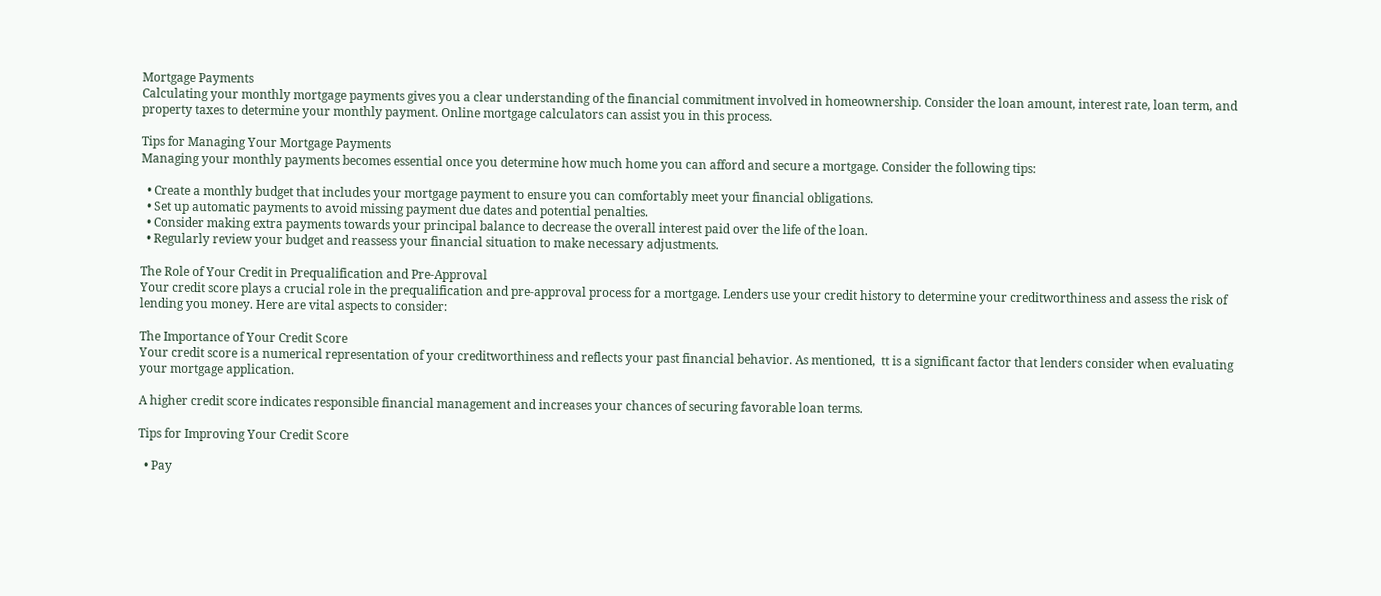Mortgage Payments
Calculating your monthly mortgage payments gives you a clear understanding of the financial commitment involved in homeownership. Consider the loan amount, interest rate, loan term, and property taxes to determine your monthly payment. Online mortgage calculators can assist you in this process.

Tips for Managing Your Mortgage Payments
Managing your monthly payments becomes essential once you determine how much home you can afford and secure a mortgage. Consider the following tips:

  • Create a monthly budget that includes your mortgage payment to ensure you can comfortably meet your financial obligations.
  • Set up automatic payments to avoid missing payment due dates and potential penalties.
  • Consider making extra payments towards your principal balance to decrease the overall interest paid over the life of the loan.
  • Regularly review your budget and reassess your financial situation to make necessary adjustments.

The Role of Your Credit in Prequalification and Pre-Approval
Your credit score plays a crucial role in the prequalification and pre-approval process for a mortgage. Lenders use your credit history to determine your creditworthiness and assess the risk of lending you money. Here are vital aspects to consider:

The Importance of Your Credit Score
Your credit score is a numerical representation of your creditworthiness and reflects your past financial behavior. As mentioned,  tt is a significant factor that lenders consider when evaluating your mortgage application.

A higher credit score indicates responsible financial management and increases your chances of securing favorable loan terms.

Tips for Improving Your Credit Score

  • Pay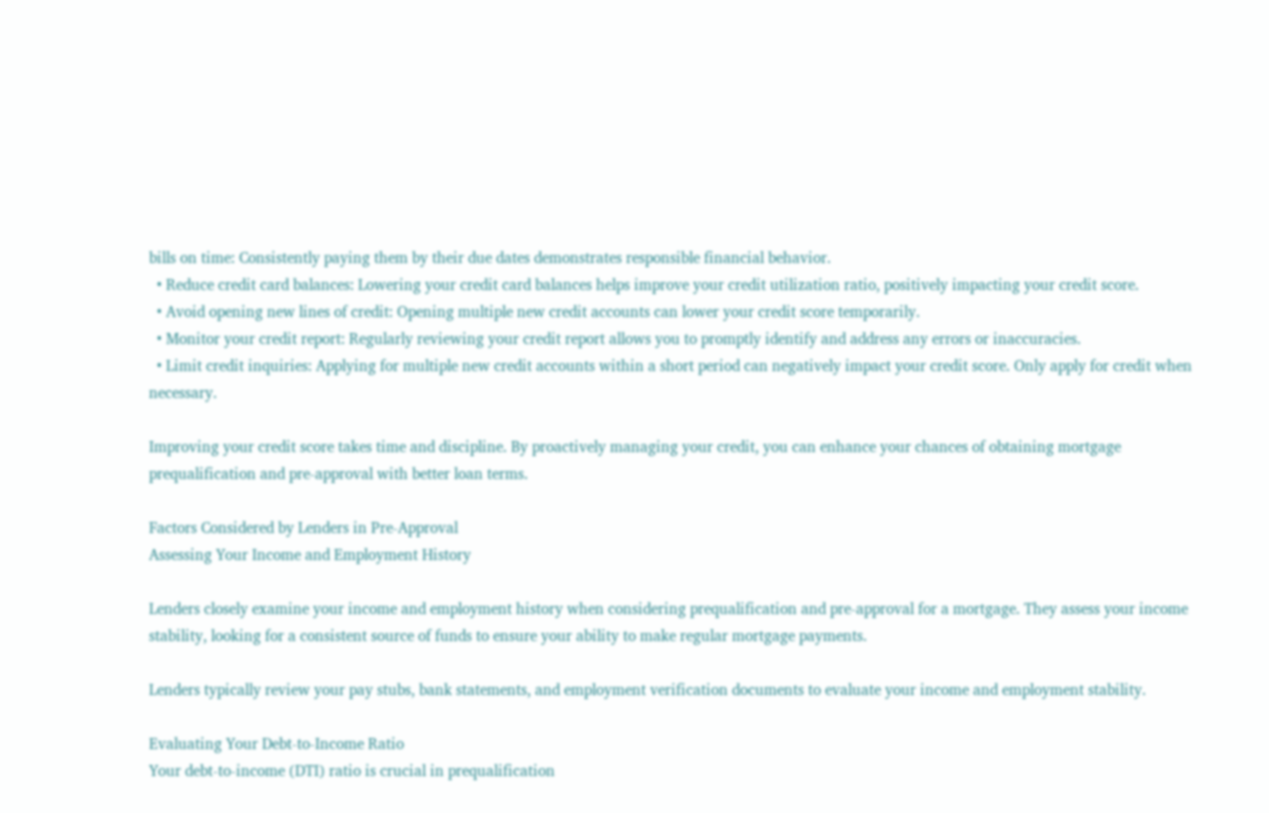bills on time: Consistently paying them by their due dates demonstrates responsible financial behavior.
  • Reduce credit card balances: Lowering your credit card balances helps improve your credit utilization ratio, positively impacting your credit score.
  • Avoid opening new lines of credit: Opening multiple new credit accounts can lower your credit score temporarily.
  • Monitor your credit report: Regularly reviewing your credit report allows you to promptly identify and address any errors or inaccuracies.
  • Limit credit inquiries: Applying for multiple new credit accounts within a short period can negatively impact your credit score. Only apply for credit when necessary.

Improving your credit score takes time and discipline. By proactively managing your credit, you can enhance your chances of obtaining mortgage prequalification and pre-approval with better loan terms.

Factors Considered by Lenders in Pre-Approval
Assessing Your Income and Employment History

Lenders closely examine your income and employment history when considering prequalification and pre-approval for a mortgage. They assess your income stability, looking for a consistent source of funds to ensure your ability to make regular mortgage payments.

Lenders typically review your pay stubs, bank statements, and employment verification documents to evaluate your income and employment stability.

Evaluating Your Debt-to-Income Ratio
Your debt-to-income (DTI) ratio is crucial in prequalification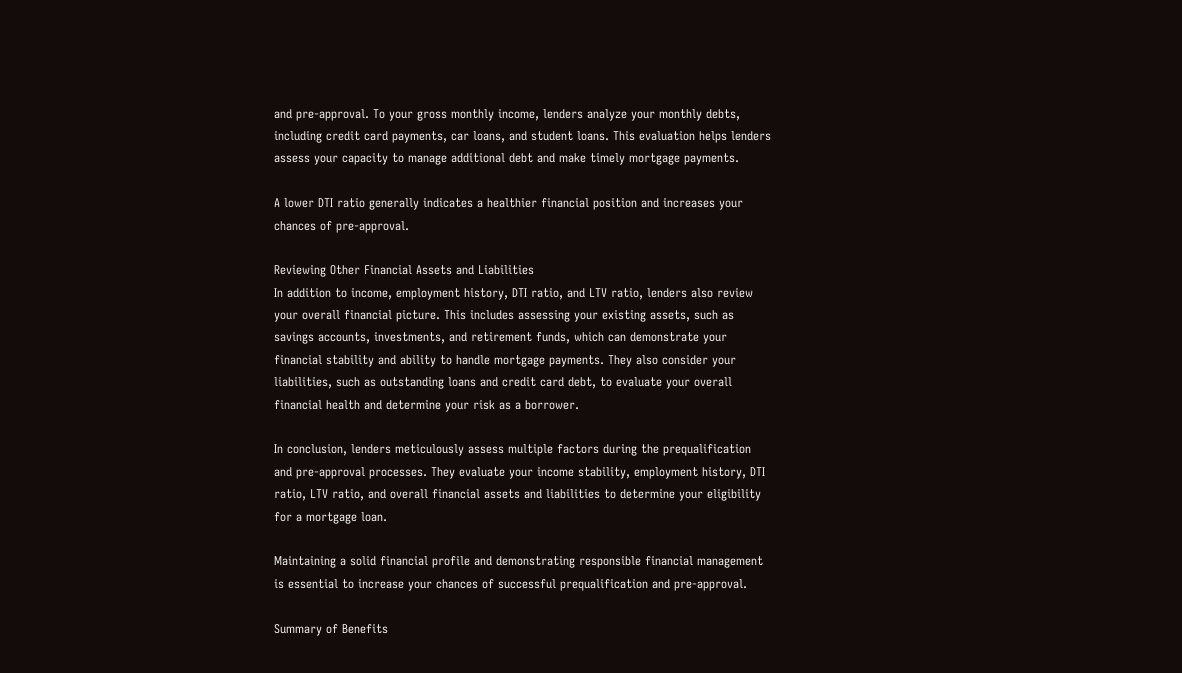and pre-approval. To your gross monthly income, lenders analyze your monthly debts, including credit card payments, car loans, and student loans. This evaluation helps lenders assess your capacity to manage additional debt and make timely mortgage payments.

A lower DTI ratio generally indicates a healthier financial position and increases your chances of pre-approval.

Reviewing Other Financial Assets and Liabilities
In addition to income, employment history, DTI ratio, and LTV ratio, lenders also review your overall financial picture. This includes assessing your existing assets, such as savings accounts, investments, and retirement funds, which can demonstrate your financial stability and ability to handle mortgage payments. They also consider your liabilities, such as outstanding loans and credit card debt, to evaluate your overall financial health and determine your risk as a borrower.

In conclusion, lenders meticulously assess multiple factors during the prequalification and pre-approval processes. They evaluate your income stability, employment history, DTI ratio, LTV ratio, and overall financial assets and liabilities to determine your eligibility for a mortgage loan.

Maintaining a solid financial profile and demonstrating responsible financial management is essential to increase your chances of successful prequalification and pre-approval.

Summary of Benefits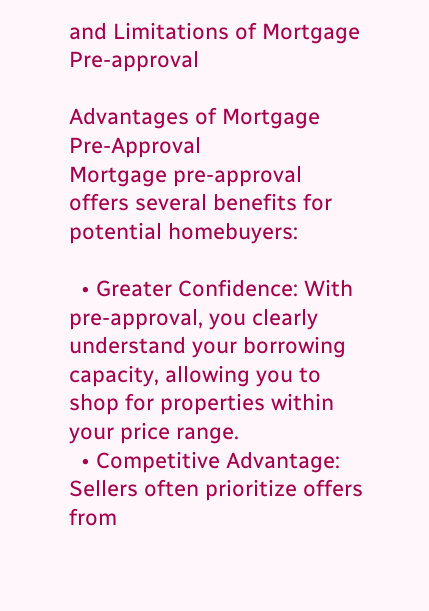and Limitations of Mortgage Pre-approval

Advantages of Mortgage Pre-Approval
Mortgage pre-approval offers several benefits for potential homebuyers:

  • Greater Confidence: With pre-approval, you clearly understand your borrowing capacity, allowing you to shop for properties within your price range.
  • Competitive Advantage: Sellers often prioritize offers from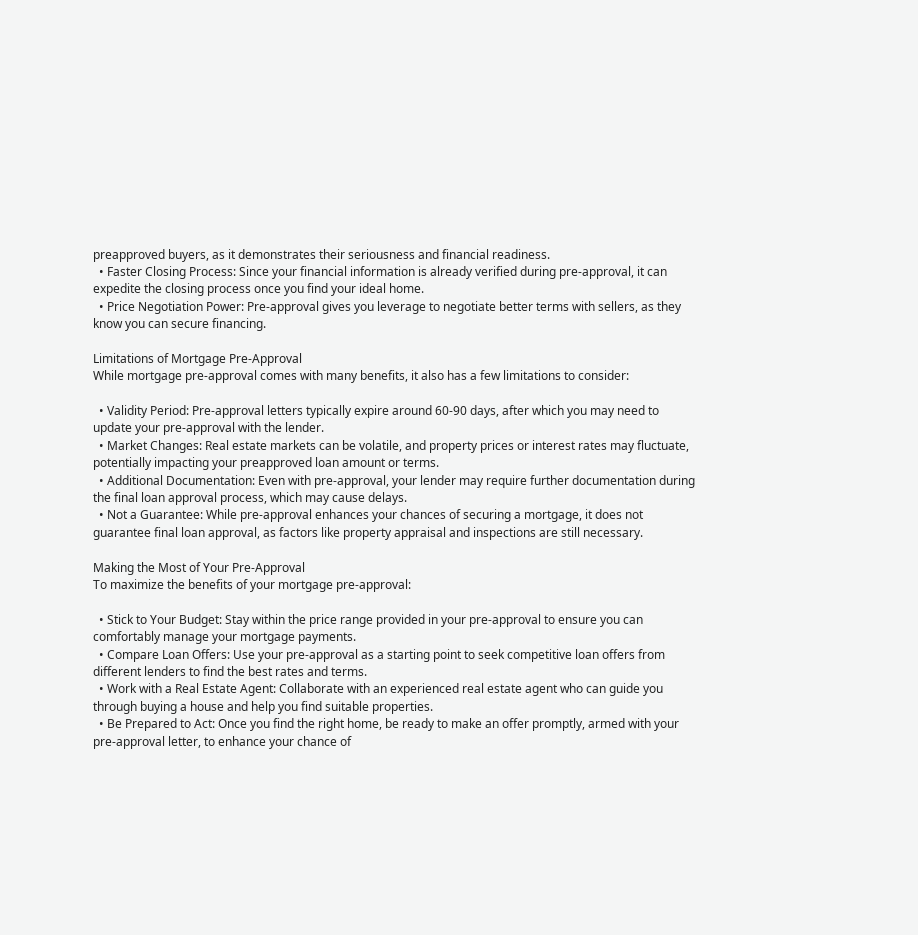preapproved buyers, as it demonstrates their seriousness and financial readiness.
  • Faster Closing Process: Since your financial information is already verified during pre-approval, it can expedite the closing process once you find your ideal home.
  • Price Negotiation Power: Pre-approval gives you leverage to negotiate better terms with sellers, as they know you can secure financing.

Limitations of Mortgage Pre-Approval
While mortgage pre-approval comes with many benefits, it also has a few limitations to consider:

  • Validity Period: Pre-approval letters typically expire around 60-90 days, after which you may need to update your pre-approval with the lender.
  • Market Changes: Real estate markets can be volatile, and property prices or interest rates may fluctuate, potentially impacting your preapproved loan amount or terms.
  • Additional Documentation: Even with pre-approval, your lender may require further documentation during the final loan approval process, which may cause delays.
  • Not a Guarantee: While pre-approval enhances your chances of securing a mortgage, it does not guarantee final loan approval, as factors like property appraisal and inspections are still necessary.

Making the Most of Your Pre-Approval
To maximize the benefits of your mortgage pre-approval:

  • Stick to Your Budget: Stay within the price range provided in your pre-approval to ensure you can comfortably manage your mortgage payments.
  • Compare Loan Offers: Use your pre-approval as a starting point to seek competitive loan offers from different lenders to find the best rates and terms.
  • Work with a Real Estate Agent: Collaborate with an experienced real estate agent who can guide you through buying a house and help you find suitable properties.
  • Be Prepared to Act: Once you find the right home, be ready to make an offer promptly, armed with your pre-approval letter, to enhance your chance of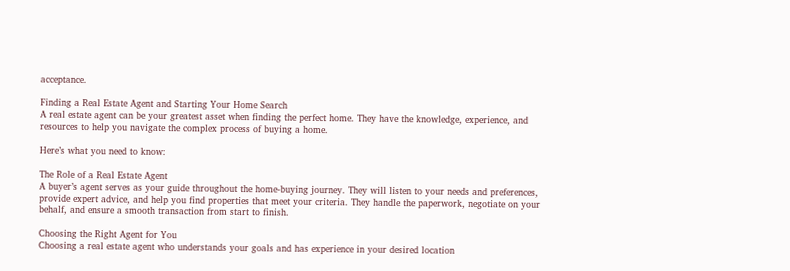acceptance.

Finding a Real Estate Agent and Starting Your Home Search
A real estate agent can be your greatest asset when finding the perfect home. They have the knowledge, experience, and resources to help you navigate the complex process of buying a home.

Here’s what you need to know:

The Role of a Real Estate Agent
A buyer’s agent serves as your guide throughout the home-buying journey. They will listen to your needs and preferences, provide expert advice, and help you find properties that meet your criteria. They handle the paperwork, negotiate on your behalf, and ensure a smooth transaction from start to finish.

Choosing the Right Agent for You
Choosing a real estate agent who understands your goals and has experience in your desired location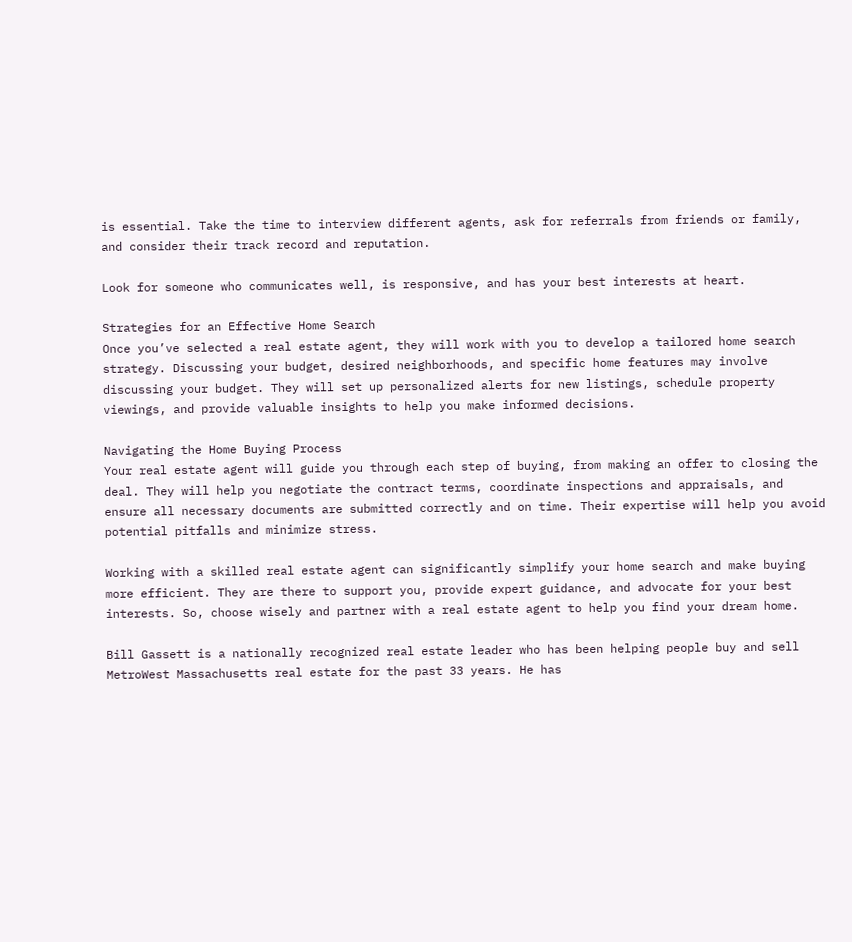is essential. Take the time to interview different agents, ask for referrals from friends or family, and consider their track record and reputation.

Look for someone who communicates well, is responsive, and has your best interests at heart.

Strategies for an Effective Home Search
Once you’ve selected a real estate agent, they will work with you to develop a tailored home search strategy. Discussing your budget, desired neighborhoods, and specific home features may involve discussing your budget. They will set up personalized alerts for new listings, schedule property viewings, and provide valuable insights to help you make informed decisions.

Navigating the Home Buying Process
Your real estate agent will guide you through each step of buying, from making an offer to closing the deal. They will help you negotiate the contract terms, coordinate inspections and appraisals, and ensure all necessary documents are submitted correctly and on time. Their expertise will help you avoid potential pitfalls and minimize stress.

Working with a skilled real estate agent can significantly simplify your home search and make buying more efficient. They are there to support you, provide expert guidance, and advocate for your best interests. So, choose wisely and partner with a real estate agent to help you find your dream home.

Bill Gassett is a nationally recognized real estate leader who has been helping people buy and sell MetroWest Massachusetts real estate for the past 33 years. He has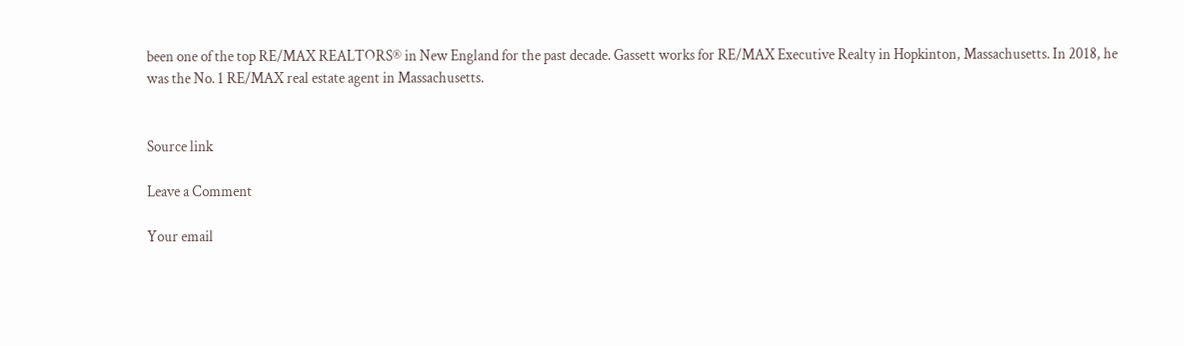been one of the top RE/MAX REALTORS® in New England for the past decade. Gassett works for RE/MAX Executive Realty in Hopkinton, Massachusetts. In 2018, he was the No. 1 RE/MAX real estate agent in Massachusetts.


Source link

Leave a Comment

Your email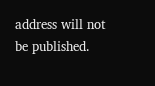address will not be published.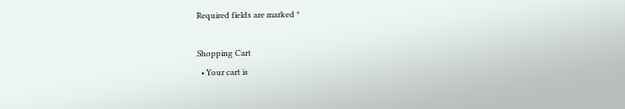Required fields are marked *

Shopping Cart
  • Your cart is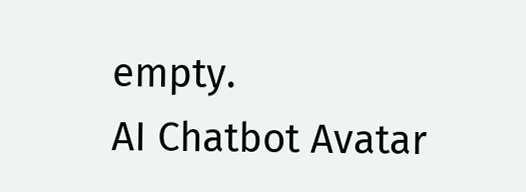empty.
AI Chatbot Avatar